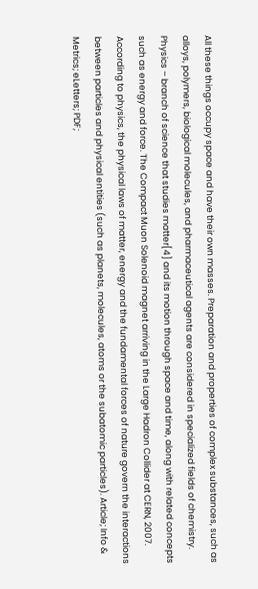All these things occupy space and have their own masses. Preparation and properties of complex substances, such as alloys, polymers, biological molecules, and pharmaceutical agents are considered in specialized fields of chemistry. Physics – branch of science that studies matter[4] and its motion through space and time, along with related concepts such as energy and force. The Compact Muon Solenoid magnet arriving in the Large Hadron Collider at CERN, 2007. According to physics, the physical laws of matter, energy and the fundamental forces of nature govern the interactions between particles and physical entities (such as planets, molecules, atoms or the subatomic particles). Article; Info & Metrics; eLetters; PDF;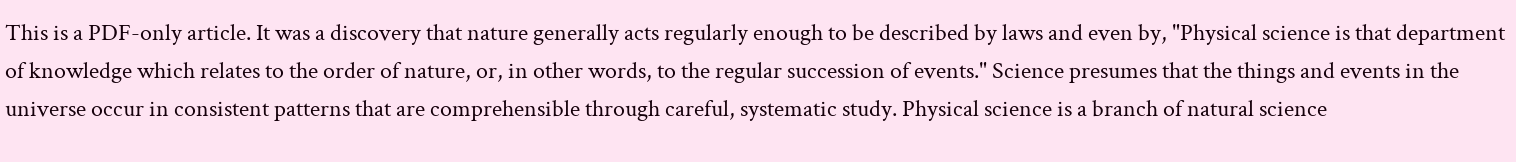This is a PDF-only article. It was a discovery that nature generally acts regularly enough to be described by laws and even by, "Physical science is that department of knowledge which relates to the order of nature, or, in other words, to the regular succession of events." Science presumes that the things and events in the universe occur in consistent patterns that are comprehensible through careful, systematic study. Physical science is a branch of natural science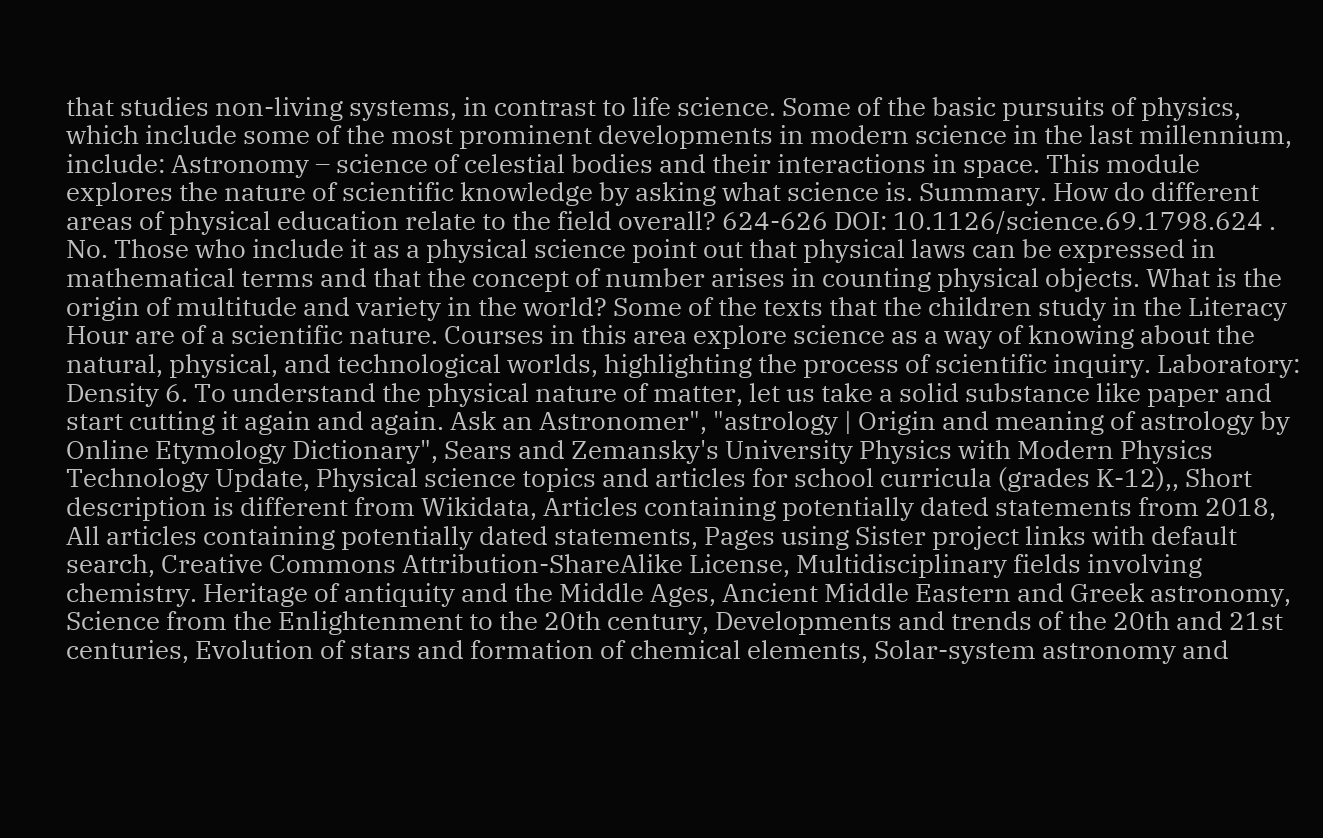that studies non-living systems, in contrast to life science. Some of the basic pursuits of physics, which include some of the most prominent developments in modern science in the last millennium, include: Astronomy – science of celestial bodies and their interactions in space. This module explores the nature of scientific knowledge by asking what science is. Summary. How do different areas of physical education relate to the field overall? 624-626 DOI: 10.1126/science.69.1798.624 . No. Those who include it as a physical science point out that physical laws can be expressed in mathematical terms and that the concept of number arises in counting physical objects. What is the origin of multitude and variety in the world? Some of the texts that the children study in the Literacy Hour are of a scientific nature. Courses in this area explore science as a way of knowing about the natural, physical, and technological worlds, highlighting the process of scientific inquiry. Laboratory: Density 6. To understand the physical nature of matter, let us take a solid substance like paper and start cutting it again and again. Ask an Astronomer", "astrology | Origin and meaning of astrology by Online Etymology Dictionary", Sears and Zemansky's University Physics with Modern Physics Technology Update, Physical science topics and articles for school curricula (grades K-12),, Short description is different from Wikidata, Articles containing potentially dated statements from 2018, All articles containing potentially dated statements, Pages using Sister project links with default search, Creative Commons Attribution-ShareAlike License, Multidisciplinary fields involving chemistry. Heritage of antiquity and the Middle Ages, Ancient Middle Eastern and Greek astronomy, Science from the Enlightenment to the 20th century, Developments and trends of the 20th and 21st centuries, Evolution of stars and formation of chemical elements, Solar-system astronomy and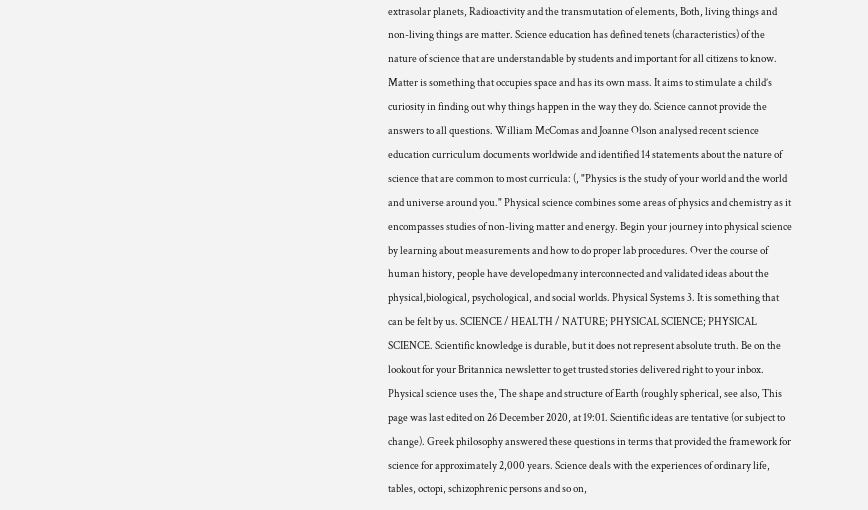extrasolar planets, Radioactivity and the transmutation of elements, Both, living things and non-living things are matter. Science education has defined tenets (characteristics) of the nature of science that are understandable by students and important for all citizens to know. Matter is something that occupies space and has its own mass. It aims to stimulate a child’s curiosity in finding out why things happen in the way they do. Science cannot provide the answers to all questions. William McComas and Joanne Olson analysed recent science education curriculum documents worldwide and identified 14 statements about the nature of science that are common to most curricula: (, "Physics is the study of your world and the world and universe around you." Physical science combines some areas of physics and chemistry as it encompasses studies of non-living matter and energy. Begin your journey into physical science by learning about measurements and how to do proper lab procedures. Over the course of human history, people have developedmany interconnected and validated ideas about the physical,biological, psychological, and social worlds. Physical Systems 3. It is something that can be felt by us. SCIENCE / HEALTH / NATURE; PHYSICAL SCIENCE; PHYSICAL SCIENCE. Scientific knowledge is durable, but it does not represent absolute truth. Be on the lookout for your Britannica newsletter to get trusted stories delivered right to your inbox. Physical science uses the, The shape and structure of Earth (roughly spherical, see also, This page was last edited on 26 December 2020, at 19:01. Scientific ideas are tentative (or subject to change). Greek philosophy answered these questions in terms that provided the framework for science for approximately 2,000 years. Science deals with the experiences of ordinary life, tables, octopi, schizophrenic persons and so on,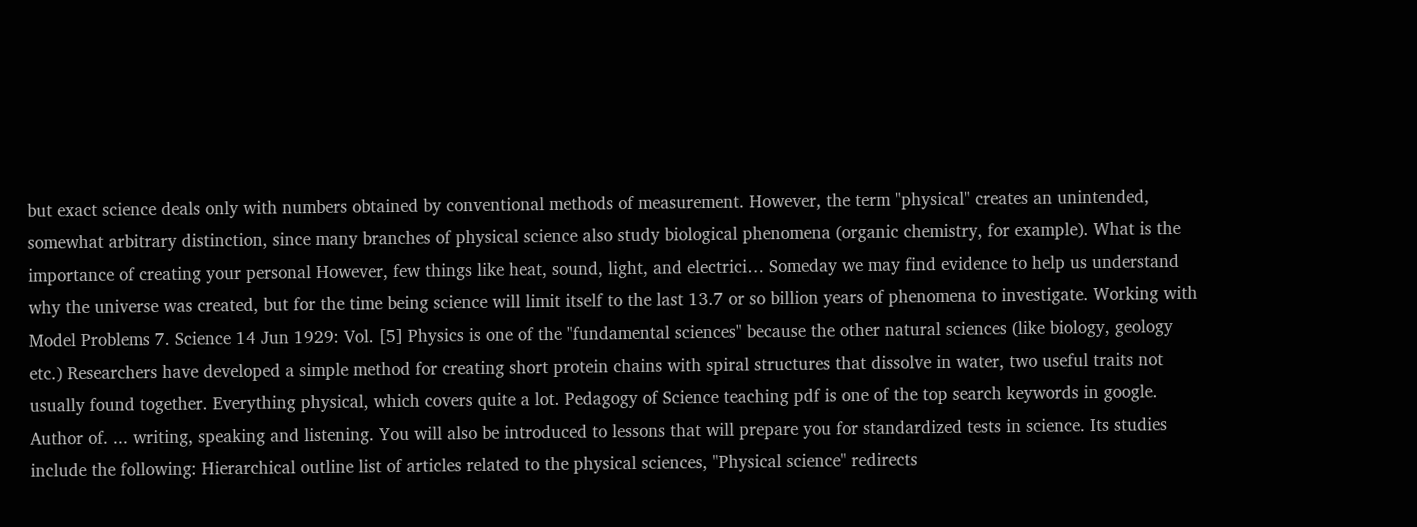but exact science deals only with numbers obtained by conventional methods of measurement. However, the term "physical" creates an unintended, somewhat arbitrary distinction, since many branches of physical science also study biological phenomena (organic chemistry, for example). What is the importance of creating your personal However, few things like heat, sound, light, and electrici… Someday we may find evidence to help us understand why the universe was created, but for the time being science will limit itself to the last 13.7 or so billion years of phenomena to investigate. Working with Model Problems 7. Science 14 Jun 1929: Vol. [5] Physics is one of the "fundamental sciences" because the other natural sciences (like biology, geology etc.) Researchers have developed a simple method for creating short protein chains with spiral structures that dissolve in water, two useful traits not usually found together. Everything physical, which covers quite a lot. Pedagogy of Science teaching pdf is one of the top search keywords in google. Author of. ... writing, speaking and listening. You will also be introduced to lessons that will prepare you for standardized tests in science. Its studies include the following: Hierarchical outline list of articles related to the physical sciences, "Physical science" redirects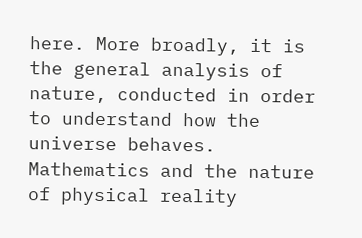here. More broadly, it is the general analysis of nature, conducted in order to understand how the universe behaves. Mathematics and the nature of physical reality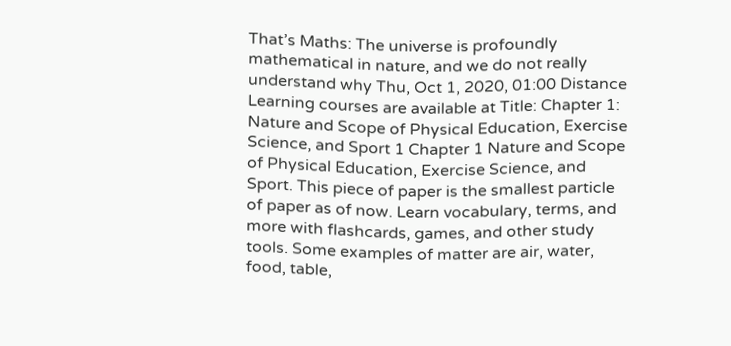That’s Maths: The universe is profoundly mathematical in nature, and we do not really understand why Thu, Oct 1, 2020, 01:00 Distance Learning courses are available at Title: Chapter 1: Nature and Scope of Physical Education, Exercise Science, and Sport 1 Chapter 1 Nature and Scope of Physical Education, Exercise Science, and Sport. This piece of paper is the smallest particle of paper as of now. Learn vocabulary, terms, and more with flashcards, games, and other study tools. Some examples of matter are air, water, food, table,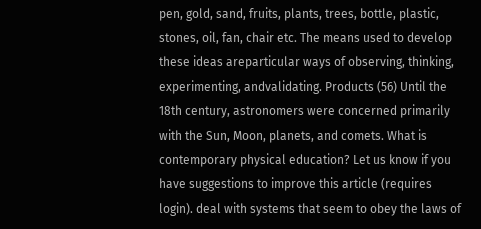pen, gold, sand, fruits, plants, trees, bottle, plastic, stones, oil, fan, chair etc. The means used to develop these ideas areparticular ways of observing, thinking, experimenting, andvalidating. Products (56) Until the 18th century, astronomers were concerned primarily with the Sun, Moon, planets, and comets. What is contemporary physical education? Let us know if you have suggestions to improve this article (requires login). deal with systems that seem to obey the laws of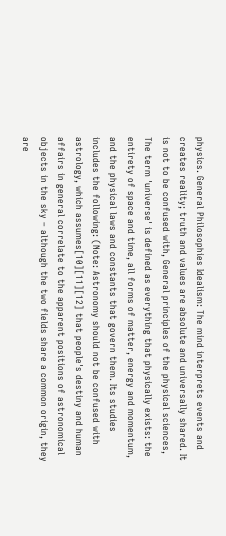physics. General Philosophies Idealism: The mind interprets events and creates reality; truth and values are absolute and universally shared. It is not to be confused with, General principles of the physical sciences, The term 'universe' is defined as everything that physically exists: the entirety of space and time, all forms of matter, energy and momentum, and the physical laws and constants that govern them. Its studies includes the following: (Note: Astronomy should not be confused with astrology, which assumes[10][11][12] that people's destiny and human affairs in general correlate to the apparent positions of astronomical objects in the sky – although the two fields share a common origin, they are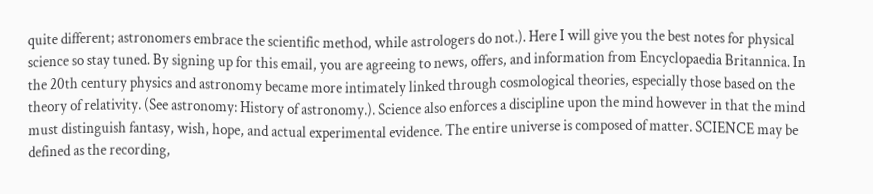quite different; astronomers embrace the scientific method, while astrologers do not.). Here I will give you the best notes for physical science so stay tuned. By signing up for this email, you are agreeing to news, offers, and information from Encyclopaedia Britannica. In the 20th century physics and astronomy became more intimately linked through cosmological theories, especially those based on the theory of relativity. (See astronomy: History of astronomy.). Science also enforces a discipline upon the mind however in that the mind must distinguish fantasy, wish, hope, and actual experimental evidence. The entire universe is composed of matter. SCIENCE may be defined as the recording,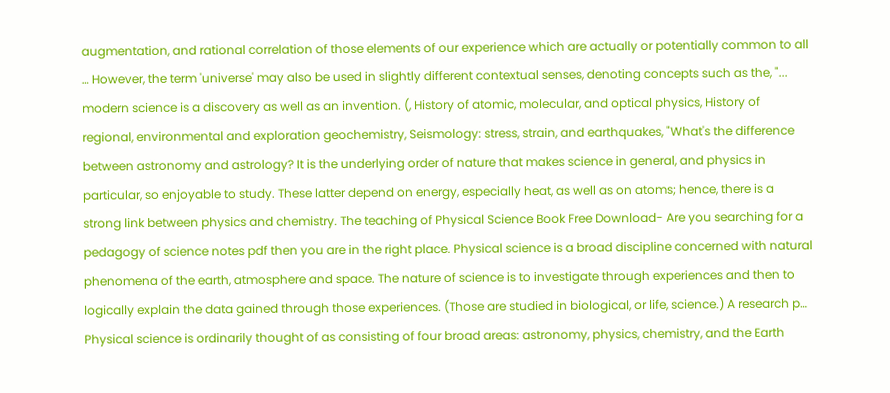augmentation, and rational correlation of those elements of our experience which are actually or potentially common to all … However, the term 'universe' may also be used in slightly different contextual senses, denoting concepts such as the, "... modern science is a discovery as well as an invention. (, History of atomic, molecular, and optical physics, History of regional, environmental and exploration geochemistry, Seismology: stress, strain, and earthquakes, "What's the difference between astronomy and astrology? It is the underlying order of nature that makes science in general, and physics in particular, so enjoyable to study. These latter depend on energy, especially heat, as well as on atoms; hence, there is a strong link between physics and chemistry. The teaching of Physical Science Book Free Download- Are you searching for a pedagogy of science notes pdf then you are in the right place. Physical science is a broad discipline concerned with natural phenomena of the earth, atmosphere and space. The nature of science is to investigate through experiences and then to logically explain the data gained through those experiences. (Those are studied in biological, or life, science.) A research p… Physical science is ordinarily thought of as consisting of four broad areas: astronomy, physics, chemistry, and the Earth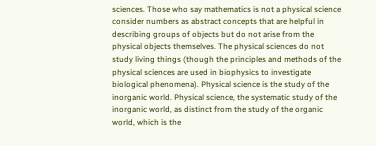sciences. Those who say mathematics is not a physical science consider numbers as abstract concepts that are helpful in describing groups of objects but do not arise from the physical objects themselves. The physical sciences do not study living things (though the principles and methods of the physical sciences are used in biophysics to investigate biological phenomena). Physical science is the study of the inorganic world. Physical science, the systematic study of the inorganic world, as distinct from the study of the organic world, which is the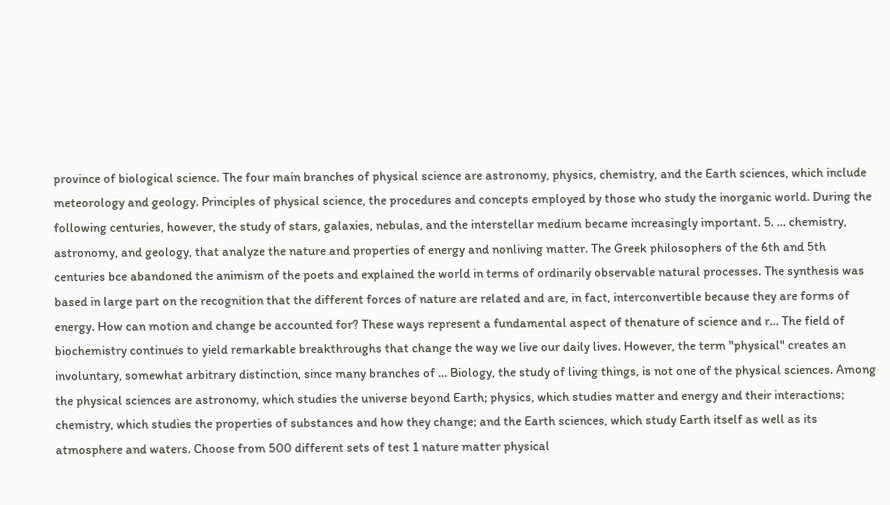province of biological science. The four main branches of physical science are astronomy, physics, chemistry, and the Earth sciences, which include meteorology and geology. Principles of physical science, the procedures and concepts employed by those who study the inorganic world. During the following centuries, however, the study of stars, galaxies, nebulas, and the interstellar medium became increasingly important. 5. ... chemistry, astronomy, and geology, that analyze the nature and properties of energy and nonliving matter. The Greek philosophers of the 6th and 5th centuries bce abandoned the animism of the poets and explained the world in terms of ordinarily observable natural processes. The synthesis was based in large part on the recognition that the different forces of nature are related and are, in fact, interconvertible because they are forms of energy. How can motion and change be accounted for? These ways represent a fundamental aspect of thenature of science and r… The field of biochemistry continues to yield remarkable breakthroughs that change the way we live our daily lives. However, the term "physical" creates an involuntary, somewhat arbitrary distinction, since many branches of … Biology, the study of living things, is not one of the physical sciences. Among the physical sciences are astronomy, which studies the universe beyond Earth; physics, which studies matter and energy and their interactions; chemistry, which studies the properties of substances and how they change; and the Earth sciences, which study Earth itself as well as its atmosphere and waters. Choose from 500 different sets of test 1 nature matter physical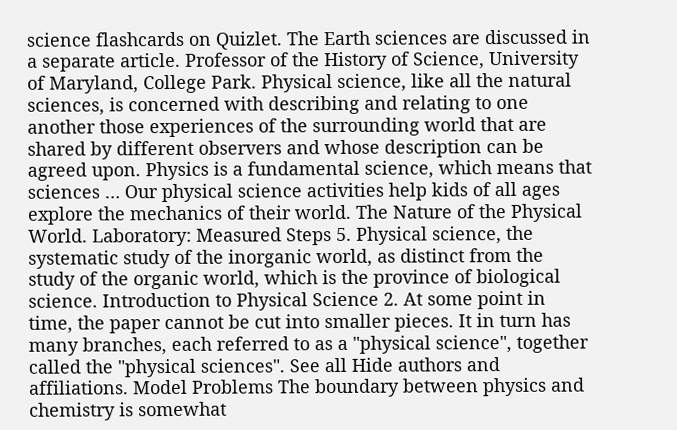science flashcards on Quizlet. The Earth sciences are discussed in a separate article. Professor of the History of Science, University of Maryland, College Park. Physical science, like all the natural sciences, is concerned with describing and relating to one another those experiences of the surrounding world that are shared by different observers and whose description can be agreed upon. Physics is a fundamental science, which means that sciences … Our physical science activities help kids of all ages explore the mechanics of their world. The Nature of the Physical World. Laboratory: Measured Steps 5. Physical science, the systematic study of the inorganic world, as distinct from the study of the organic world, which is the province of biological science. Introduction to Physical Science 2. At some point in time, the paper cannot be cut into smaller pieces. It in turn has many branches, each referred to as a "physical science", together called the "physical sciences". See all Hide authors and affiliations. Model Problems The boundary between physics and chemistry is somewhat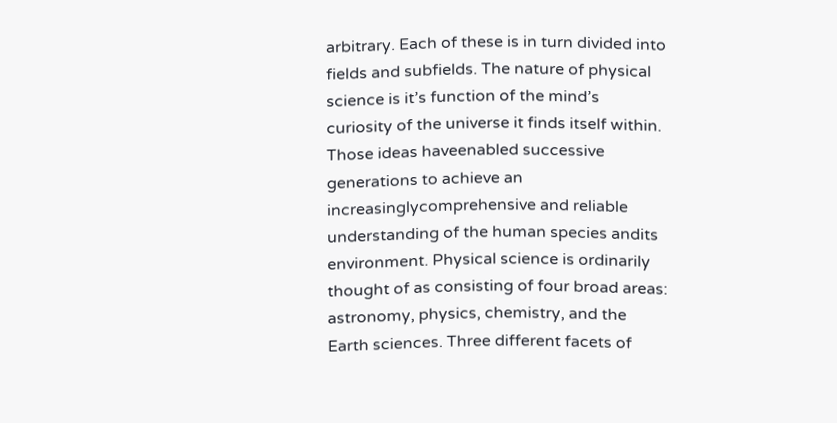arbitrary. Each of these is in turn divided into fields and subfields. The nature of physical science is it’s function of the mind’s curiosity of the universe it finds itself within. Those ideas haveenabled successive generations to achieve an increasinglycomprehensive and reliable understanding of the human species andits environment. Physical science is ordinarily thought of as consisting of four broad areas: astronomy, physics, chemistry, and the Earth sciences. Three different facets of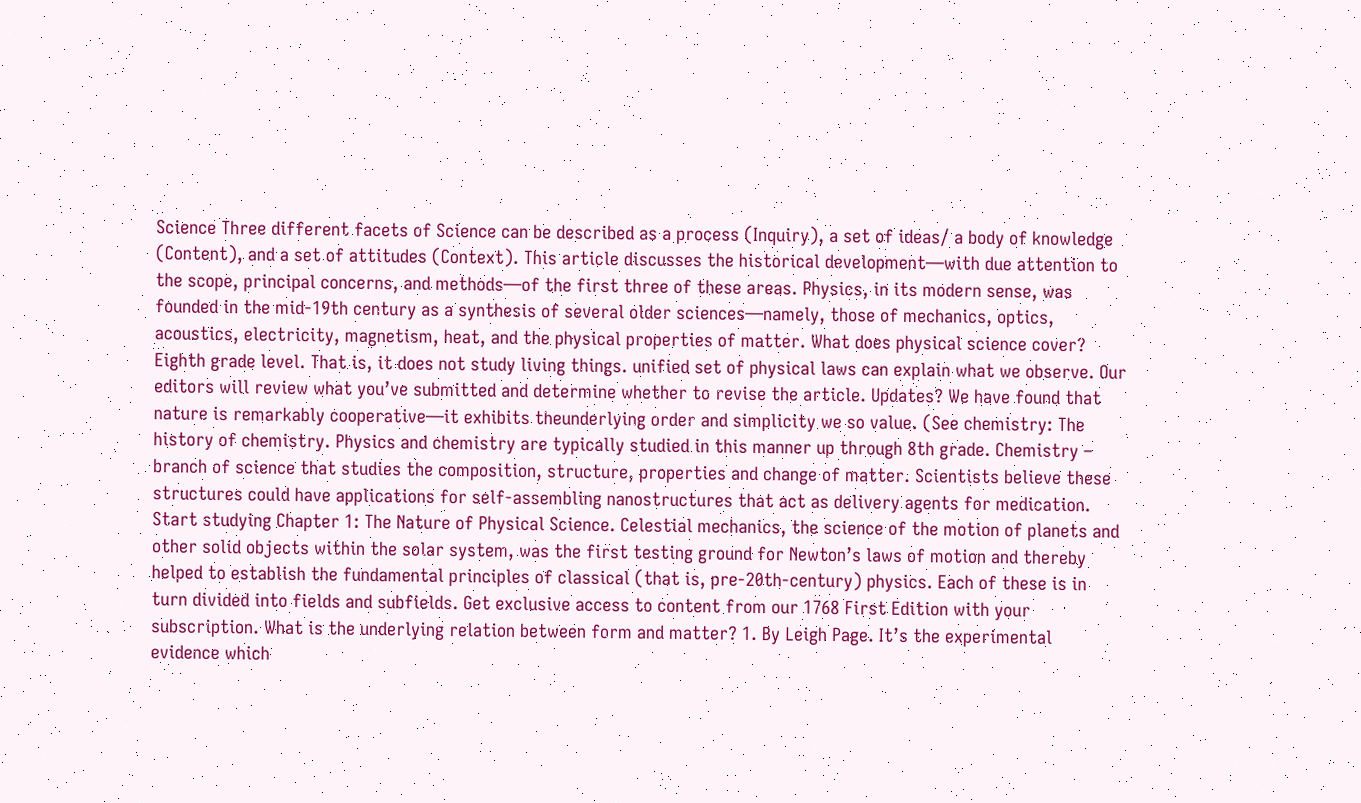Science Three different facets of Science can be described as a process (Inquiry), a set of ideas/ a body of knowledge (Content), and a set of attitudes (Context). This article discusses the historical development—with due attention to the scope, principal concerns, and methods—of the first three of these areas. Physics, in its modern sense, was founded in the mid-19th century as a synthesis of several older sciences—namely, those of mechanics, optics, acoustics, electricity, magnetism, heat, and the physical properties of matter. What does physical science cover? Eighth grade level. That is, it does not study living things. unified set of physical laws can explain what we observe. Our editors will review what you’ve submitted and determine whether to revise the article. Updates? We have found that nature is remarkably cooperative—it exhibits theunderlying order and simplicity we so value. (See chemistry: The history of chemistry. Physics and chemistry are typically studied in this manner up through 8th grade. Chemistry – branch of science that studies the composition, structure, properties and change of matter. Scientists believe these structures could have applications for self-assembling nanostructures that act as delivery agents for medication. Start studying Chapter 1: The Nature of Physical Science. Celestial mechanics, the science of the motion of planets and other solid objects within the solar system, was the first testing ground for Newton’s laws of motion and thereby helped to establish the fundamental principles of classical (that is, pre-20th-century) physics. Each of these is in turn divided into fields and subfields. Get exclusive access to content from our 1768 First Edition with your subscription. What is the underlying relation between form and matter? 1. By Leigh Page. It’s the experimental evidence which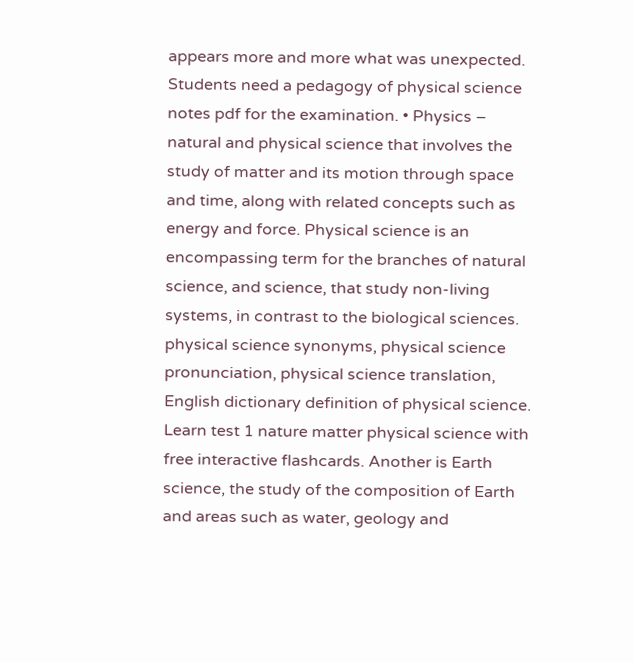appears more and more what was unexpected. Students need a pedagogy of physical science notes pdf for the examination. • Physics – natural and physical science that involves the study of matter and its motion through space and time, along with related concepts such as energy and force. Physical science is an encompassing term for the branches of natural science, and science, that study non-living systems, in contrast to the biological sciences. physical science synonyms, physical science pronunciation, physical science translation, English dictionary definition of physical science. Learn test 1 nature matter physical science with free interactive flashcards. Another is Earth science, the study of the composition of Earth and areas such as water, geology and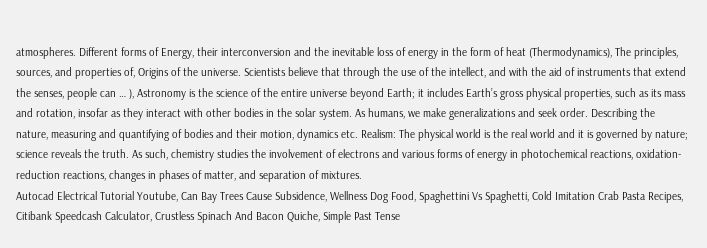atmospheres. Different forms of Energy, their interconversion and the inevitable loss of energy in the form of heat (Thermodynamics), The principles, sources, and properties of, Origins of the universe. Scientists believe that through the use of the intellect, and with the aid of instruments that extend the senses, people can … ), Astronomy is the science of the entire universe beyond Earth; it includes Earth’s gross physical properties, such as its mass and rotation, insofar as they interact with other bodies in the solar system. As humans, we make generalizations and seek order. Describing the nature, measuring and quantifying of bodies and their motion, dynamics etc. Realism: The physical world is the real world and it is governed by nature; science reveals the truth. As such, chemistry studies the involvement of electrons and various forms of energy in photochemical reactions, oxidation-reduction reactions, changes in phases of matter, and separation of mixtures.
Autocad Electrical Tutorial Youtube, Can Bay Trees Cause Subsidence, Wellness Dog Food, Spaghettini Vs Spaghetti, Cold Imitation Crab Pasta Recipes, Citibank Speedcash Calculator, Crustless Spinach And Bacon Quiche, Simple Past Tense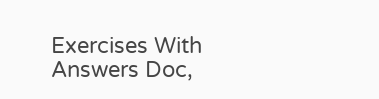Exercises With Answers Doc,